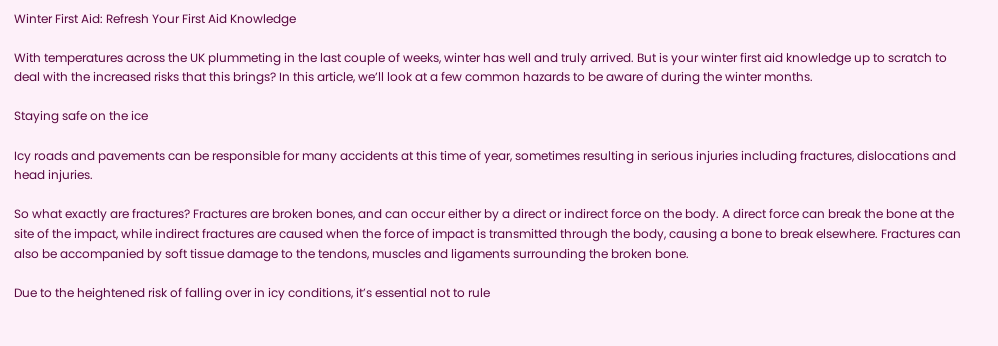Winter First Aid: Refresh Your First Aid Knowledge

With temperatures across the UK plummeting in the last couple of weeks, winter has well and truly arrived. But is your winter first aid knowledge up to scratch to deal with the increased risks that this brings? In this article, we’ll look at a few common hazards to be aware of during the winter months.

Staying safe on the ice

Icy roads and pavements can be responsible for many accidents at this time of year, sometimes resulting in serious injuries including fractures, dislocations and head injuries.

So what exactly are fractures? Fractures are broken bones, and can occur either by a direct or indirect force on the body. A direct force can break the bone at the site of the impact, while indirect fractures are caused when the force of impact is transmitted through the body, causing a bone to break elsewhere. Fractures can also be accompanied by soft tissue damage to the tendons, muscles and ligaments surrounding the broken bone.

Due to the heightened risk of falling over in icy conditions, it’s essential not to rule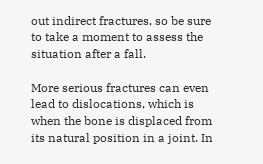out indirect fractures, so be sure to take a moment to assess the situation after a fall.

More serious fractures can even lead to dislocations, which is when the bone is displaced from its natural position in a joint. In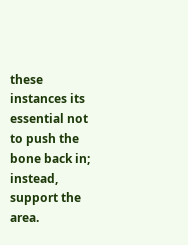these instances its essential not to push the bone back in; instead, support the area.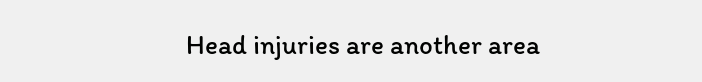Head injuries are another area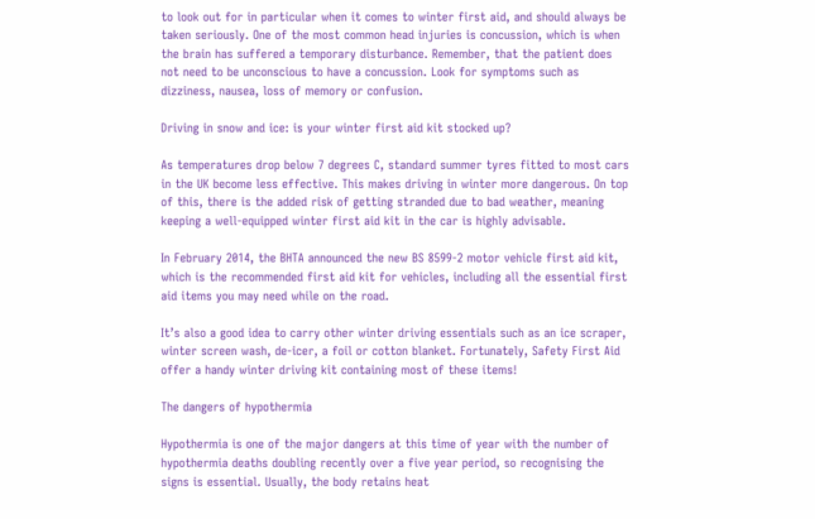to look out for in particular when it comes to winter first aid, and should always be taken seriously. One of the most common head injuries is concussion, which is when the brain has suffered a temporary disturbance. Remember, that the patient does not need to be unconscious to have a concussion. Look for symptoms such as dizziness, nausea, loss of memory or confusion.

Driving in snow and ice: is your winter first aid kit stocked up?

As temperatures drop below 7 degrees C, standard summer tyres fitted to most cars in the UK become less effective. This makes driving in winter more dangerous. On top of this, there is the added risk of getting stranded due to bad weather, meaning keeping a well-equipped winter first aid kit in the car is highly advisable.

In February 2014, the BHTA announced the new BS 8599-2 motor vehicle first aid kit, which is the recommended first aid kit for vehicles, including all the essential first aid items you may need while on the road.

It’s also a good idea to carry other winter driving essentials such as an ice scraper, winter screen wash, de-icer, a foil or cotton blanket. Fortunately, Safety First Aid offer a handy winter driving kit containing most of these items!

The dangers of hypothermia

Hypothermia is one of the major dangers at this time of year with the number of hypothermia deaths doubling recently over a five year period, so recognising the signs is essential. Usually, the body retains heat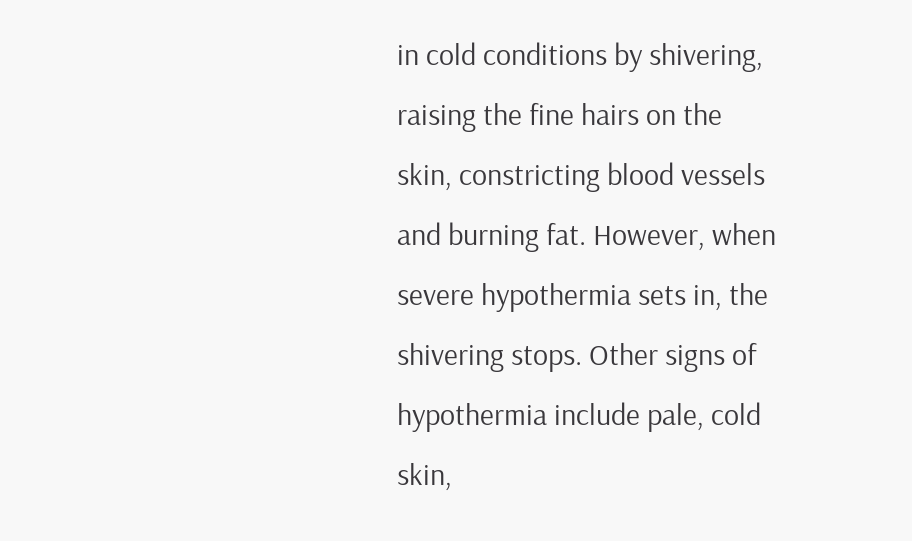in cold conditions by shivering, raising the fine hairs on the skin, constricting blood vessels and burning fat. However, when severe hypothermia sets in, the shivering stops. Other signs of hypothermia include pale, cold skin,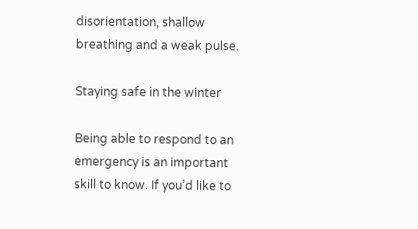disorientation, shallow breathing and a weak pulse.

Staying safe in the winter

Being able to respond to an emergency is an important skill to know. If you’d like to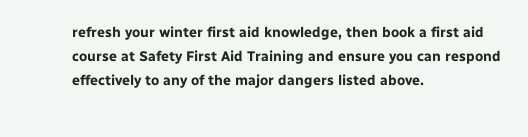refresh your winter first aid knowledge, then book a first aid course at Safety First Aid Training and ensure you can respond effectively to any of the major dangers listed above.